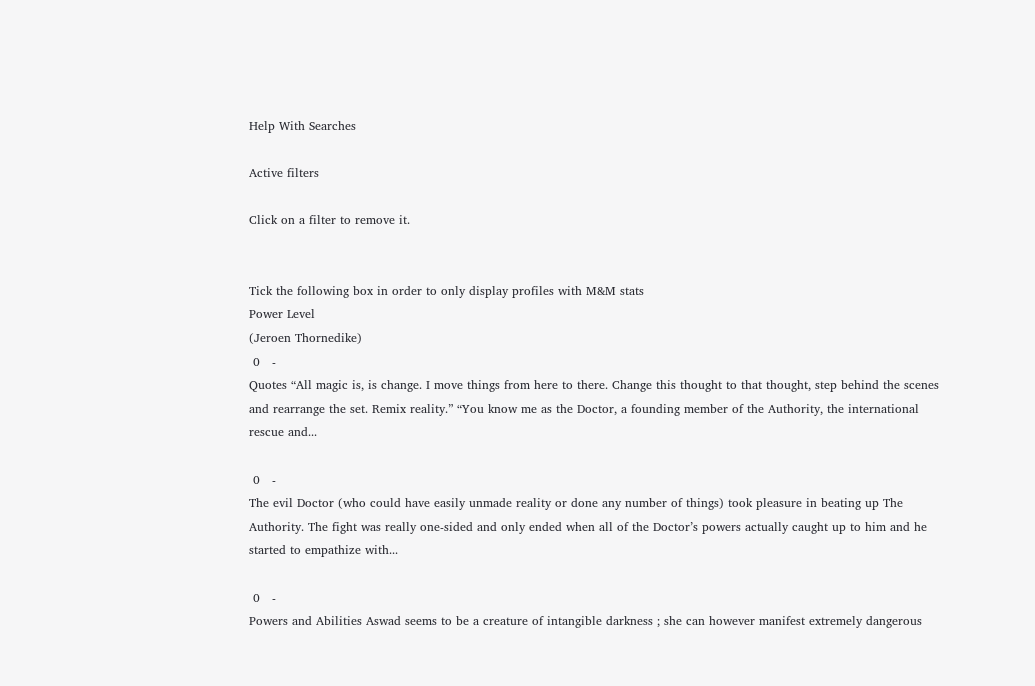Help With Searches

Active filters

Click on a filter to remove it.


Tick the following box in order to only display profiles with M&M stats
Power Level
(Jeroen Thornedike)
 0   -
Quotes “All magic is, is change. I move things from here to there. Change this thought to that thought, step behind the scenes and rearrange the set. Remix reality.” “You know me as the Doctor, a founding member of the Authority, the international rescue and...

 0   -
The evil Doctor (who could have easily unmade reality or done any number of things) took pleasure in beating up The Authority. The fight was really one-sided and only ended when all of the Doctor’s powers actually caught up to him and he started to empathize with...

 0   -
Powers and Abilities Aswad seems to be a creature of intangible darkness ; she can however manifest extremely dangerous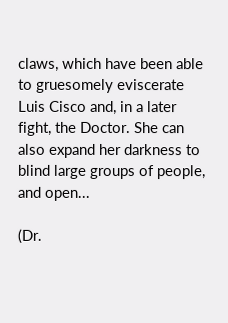claws, which have been able to gruesomely eviscerate Luis Cisco and, in a later fight, the Doctor. She can also expand her darkness to blind large groups of people, and open...

(Dr.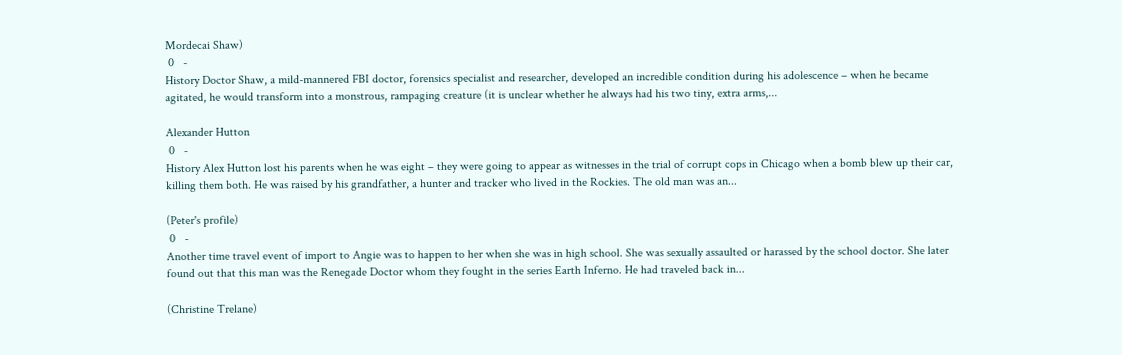Mordecai Shaw)
 0   -
History Doctor Shaw, a mild-mannered FBI doctor, forensics specialist and researcher, developed an incredible condition during his adolescence – when he became agitated, he would transform into a monstrous, rampaging creature (it is unclear whether he always had his two tiny, extra arms,...

Alexander Hutton
 0   -
History Alex Hutton lost his parents when he was eight – they were going to appear as witnesses in the trial of corrupt cops in Chicago when a bomb blew up their car, killing them both. He was raised by his grandfather, a hunter and tracker who lived in the Rockies. The old man was an...

(Peter's profile)
 0   -
Another time travel event of import to Angie was to happen to her when she was in high school. She was sexually assaulted or harassed by the school doctor. She later found out that this man was the Renegade Doctor whom they fought in the series Earth Inferno. He had traveled back in...

(Christine Trelane)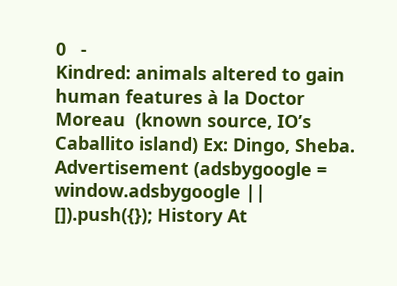0   -
Kindred: animals altered to gain human features à la Doctor Moreau  (known source, IO’s Caballito island) Ex: Dingo, Sheba. Advertisement (adsbygoogle = window.adsbygoogle || []).push({}); History At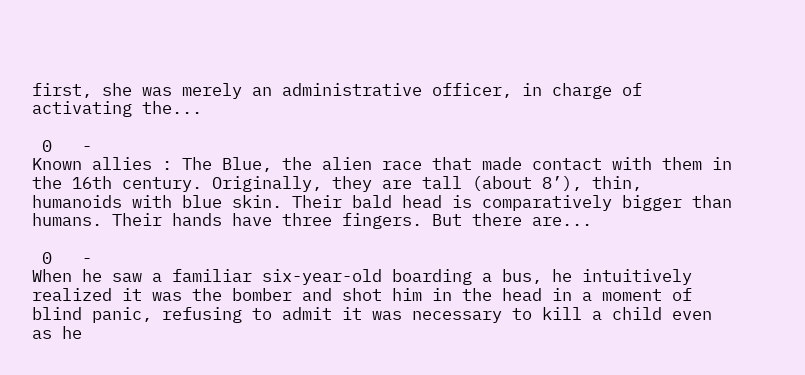first, she was merely an administrative officer, in charge of activating the...

 0   -
Known allies : The Blue, the alien race that made contact with them in the 16th century. Originally, they are tall (about 8’), thin, humanoids with blue skin. Their bald head is comparatively bigger than humans. Their hands have three fingers. But there are...

 0   -
When he saw a familiar six-year-old boarding a bus, he intuitively realized it was the bomber and shot him in the head in a moment of blind panic, refusing to admit it was necessary to kill a child even as he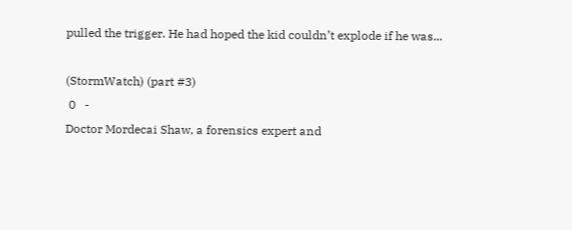pulled the trigger. He had hoped the kid couldn’t explode if he was...

(StormWatch) (part #3)
 0   -
Doctor Mordecai Shaw, a forensics expert and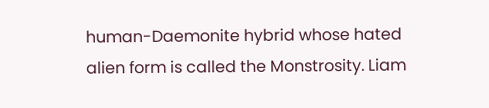human-Daemonite hybrid whose hated alien form is called the Monstrosity. Liam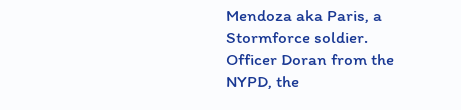Mendoza aka Paris, a Stormforce soldier. Officer Doran from the NYPD, the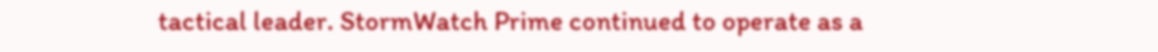tactical leader. StormWatch Prime continued to operate as a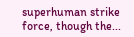superhuman strike force, though the...